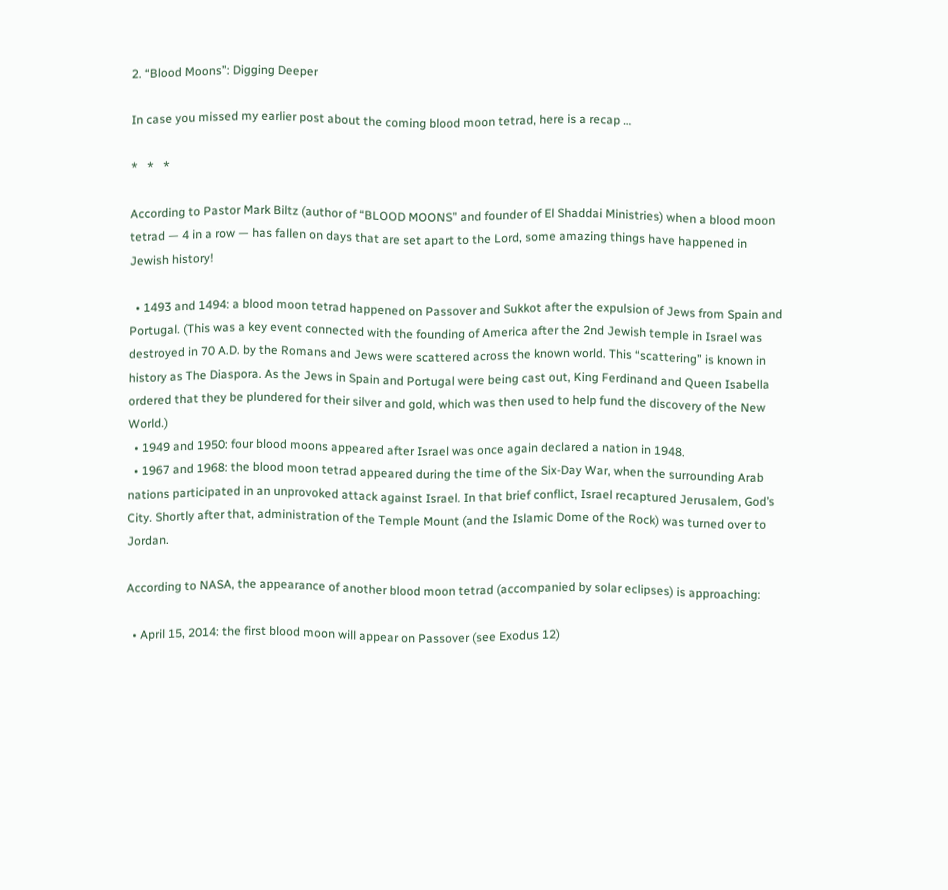2. “Blood Moons”: Digging Deeper

In case you missed my earlier post about the coming blood moon tetrad, here is a recap …

*   *   *

According to Pastor Mark Biltz (author of “BLOOD MOONS” and founder of El Shaddai Ministries) when a blood moon tetrad — 4 in a row — has fallen on days that are set apart to the Lord, some amazing things have happened in Jewish history!

  • 1493 and 1494: a blood moon tetrad happened on Passover and Sukkot after the expulsion of Jews from Spain and Portugal. (This was a key event connected with the founding of America after the 2nd Jewish temple in Israel was destroyed in 70 A.D. by the Romans and Jews were scattered across the known world. This “scattering” is known in history as The Diaspora. As the Jews in Spain and Portugal were being cast out, King Ferdinand and Queen Isabella ordered that they be plundered for their silver and gold, which was then used to help fund the discovery of the New World.)
  • 1949 and 1950: four blood moons appeared after Israel was once again declared a nation in 1948.
  • 1967 and 1968: the blood moon tetrad appeared during the time of the Six-Day War, when the surrounding Arab nations participated in an unprovoked attack against Israel. In that brief conflict, Israel recaptured Jerusalem, God’s City. Shortly after that, administration of the Temple Mount (and the Islamic Dome of the Rock) was turned over to Jordan.

According to NASA, the appearance of another blood moon tetrad (accompanied by solar eclipses) is approaching:

  • April 15, 2014: the first blood moon will appear on Passover (see Exodus 12)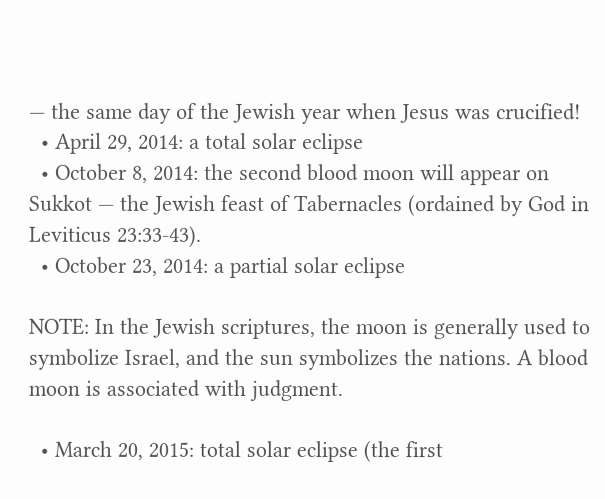— the same day of the Jewish year when Jesus was crucified!
  • April 29, 2014: a total solar eclipse
  • October 8, 2014: the second blood moon will appear on Sukkot — the Jewish feast of Tabernacles (ordained by God in Leviticus 23:33-43).
  • October 23, 2014: a partial solar eclipse

NOTE: In the Jewish scriptures, the moon is generally used to symbolize Israel, and the sun symbolizes the nations. A blood moon is associated with judgment.

  • March 20, 2015: total solar eclipse (the first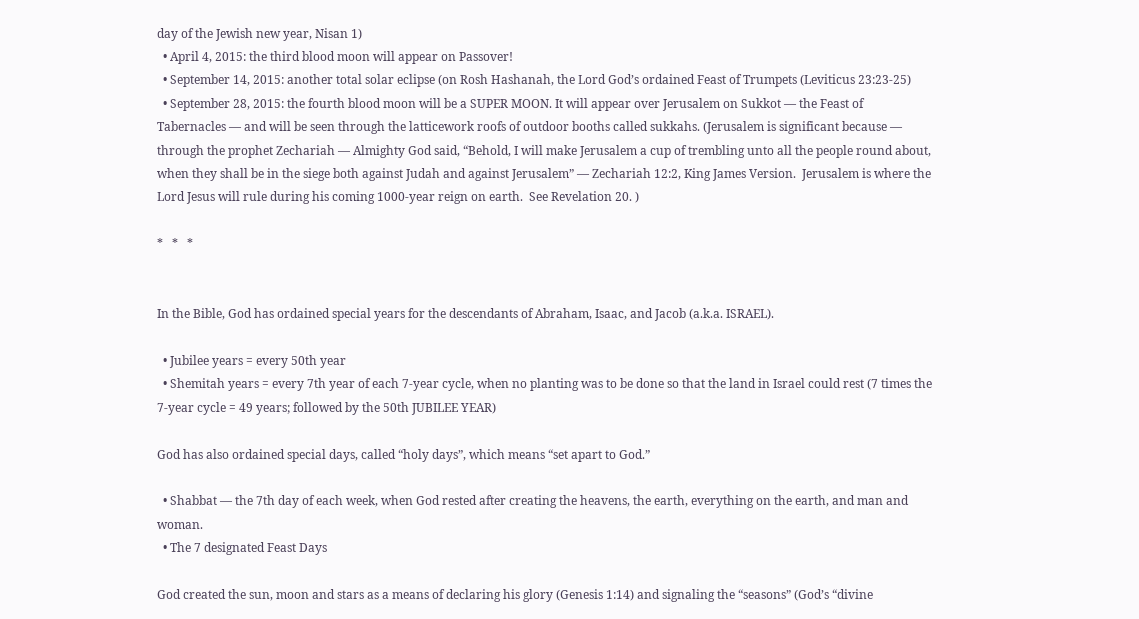day of the Jewish new year, Nisan 1)
  • April 4, 2015: the third blood moon will appear on Passover!
  • September 14, 2015: another total solar eclipse (on Rosh Hashanah, the Lord God’s ordained Feast of Trumpets (Leviticus 23:23-25)
  • September 28, 2015: the fourth blood moon will be a SUPER MOON. It will appear over Jerusalem on Sukkot — the Feast of Tabernacles — and will be seen through the latticework roofs of outdoor booths called sukkahs. (Jerusalem is significant because — through the prophet Zechariah — Almighty God said, “Behold, I will make Jerusalem a cup of trembling unto all the people round about, when they shall be in the siege both against Judah and against Jerusalem” — Zechariah 12:2, King James Version.  Jerusalem is where the Lord Jesus will rule during his coming 1000-year reign on earth.  See Revelation 20. )

*   *   *


In the Bible, God has ordained special years for the descendants of Abraham, Isaac, and Jacob (a.k.a. ISRAEL).

  • Jubilee years = every 50th year
  • Shemitah years = every 7th year of each 7-year cycle, when no planting was to be done so that the land in Israel could rest (7 times the 7-year cycle = 49 years; followed by the 50th JUBILEE YEAR)

God has also ordained special days, called “holy days”, which means “set apart to God.”

  • Shabbat — the 7th day of each week, when God rested after creating the heavens, the earth, everything on the earth, and man and woman.
  • The 7 designated Feast Days

God created the sun, moon and stars as a means of declaring his glory (Genesis 1:14) and signaling the “seasons” (God’s “divine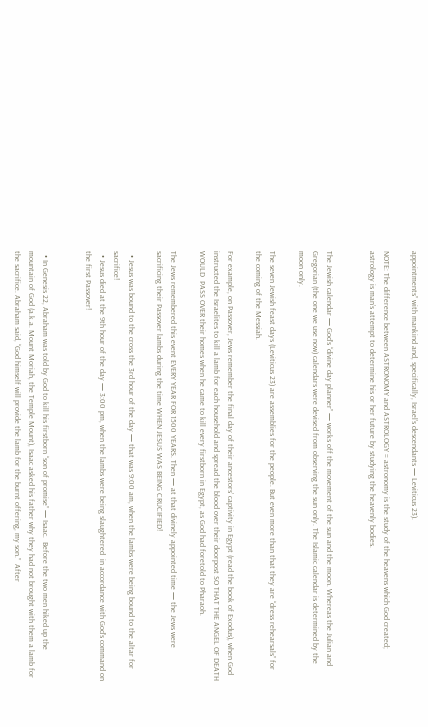appointments” with mankind and, specifically, Israel’s descendants — Leviticus 23).

NOTE: The difference between ASTRONOMY and ASTROLOGY = astronomy is the study of the heavens which God created; astrology is man’s attempt to determine his or her future by studying the heavenly bodies.


The Jewish calendar — God’s “divine day planner” — works off the movement of the sun and the moon. Whereas the Julian and Gregorian (the one we use now) calendars were devised from observing the sun only. The Islamic calendar is determined by the moon only.

The seven Jewish feast days (Leviticus 23) are assemblies for the people. But even more than that they are “dress rehearsals” for the coming of the Messiah.

For example, on Passover, Jews remember the final day of their ancestors’ captivity in Egypt (read the book of Exodus), when God instructed the Israelites to kill a lamb for each household and spread the blood over their doorpost SO THAT THE ANGEL OF DEATH WOULD  PASS OVER their homes when he came to kill every firstborn in Egypt, as God had foretold to Pharaoh.

The Jews remembered this event EVERY YEAR FOR 1500 YEARS. Then — at that divinely appointed time — the Jews were sacrificing their Passover lambs during the time WHEN JESUS WAS BEING CRUCIFIED!

  • Jesus was bound to the cross the 3rd hour of the day — that was 9:00 am, when the lambs were being bound to the altar for sacrifice!
  • Jesus died at the 9th hour of the day — 3:00 pm, when the lambs were being slaughtered  in accordance with God’s command on the first Passover!


  • In Genesis 22, Abraham was told by God to kill his firstborn “son of promise” — Isaac.  Before the two men hiked up the mountain of God (a.k.a. Mount Moriah, the Temple Mount), Isaac asked his father why they had not brought with them a lamb for the sacrifice. Abraham said, “God himself will provide the lamb for the burnt offering, my son.”  After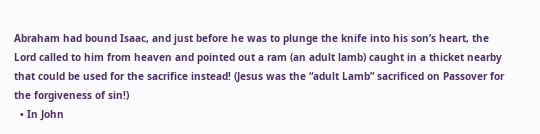Abraham had bound Isaac, and just before he was to plunge the knife into his son’s heart, the Lord called to him from heaven and pointed out a ram (an adult lamb) caught in a thicket nearby that could be used for the sacrifice instead! (Jesus was the “adult Lamb” sacrificed on Passover for the forgiveness of sin!)
  • In John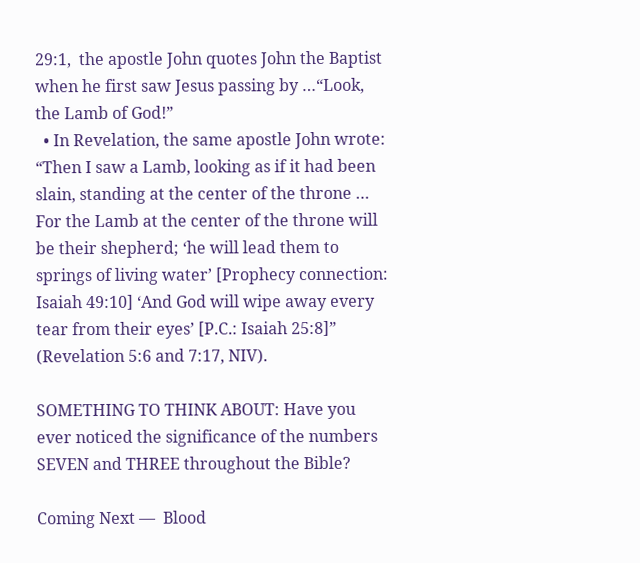29:1,  the apostle John quotes John the Baptist when he first saw Jesus passing by …“Look, the Lamb of God!”
  • In Revelation, the same apostle John wrote: “Then I saw a Lamb, looking as if it had been slain, standing at the center of the throne … For the Lamb at the center of the throne will be their shepherd; ‘he will lead them to springs of living water’ [Prophecy connection: Isaiah 49:10] ‘And God will wipe away every tear from their eyes’ [P.C.: Isaiah 25:8]” (Revelation 5:6 and 7:17, NIV).

SOMETHING TO THINK ABOUT: Have you ever noticed the significance of the numbers SEVEN and THREE throughout the Bible?

Coming Next —  Blood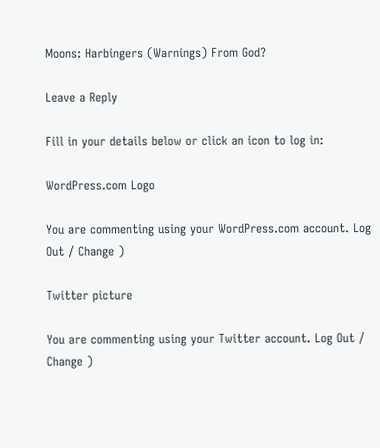Moons: Harbingers (Warnings) From God?

Leave a Reply

Fill in your details below or click an icon to log in:

WordPress.com Logo

You are commenting using your WordPress.com account. Log Out / Change )

Twitter picture

You are commenting using your Twitter account. Log Out / Change )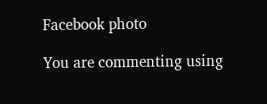Facebook photo

You are commenting using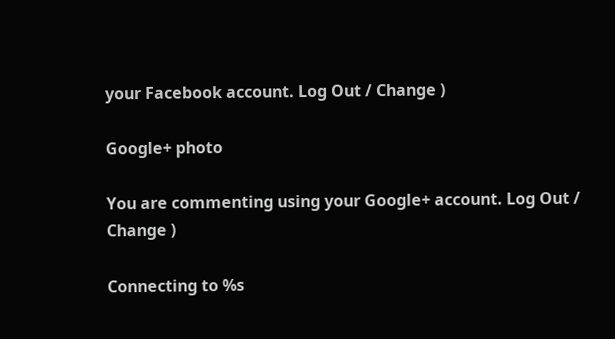your Facebook account. Log Out / Change )

Google+ photo

You are commenting using your Google+ account. Log Out / Change )

Connecting to %s